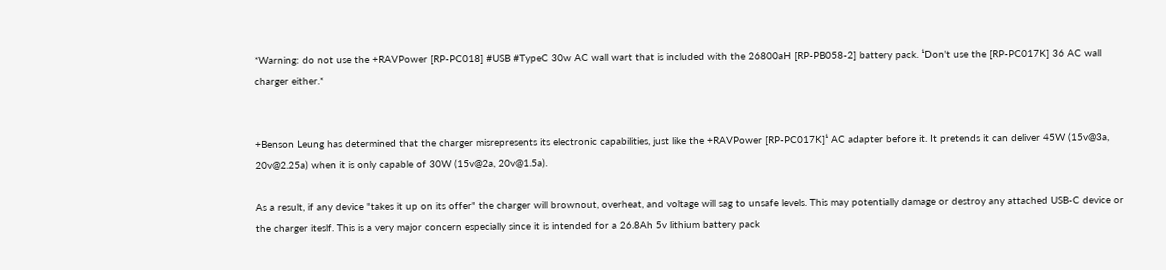*Warning: do not use the +RAVPower [RP-PC018] #USB #TypeC 30w AC wall wart that is included with the 26800aH [RP-PB058-2] battery pack. ¹Don't use the [RP-PC017K] 36 AC wall charger either.*


+Benson Leung has determined that the charger misrepresents its electronic capabilities, just like the +RAVPower [RP-PC017K]¹ AC adapter before it. It pretends it can deliver 45W (15v@3a, 20v@2.25a) when it is only capable of 30W (15v@2a, 20v@1.5a).

As a result, if any device "takes it up on its offer" the charger will brownout, overheat, and voltage will sag to unsafe levels. This may potentially damage or destroy any attached USB-C device or the charger iteslf. This is a very major concern especially since it is intended for a 26.8Ah 5v lithium battery pack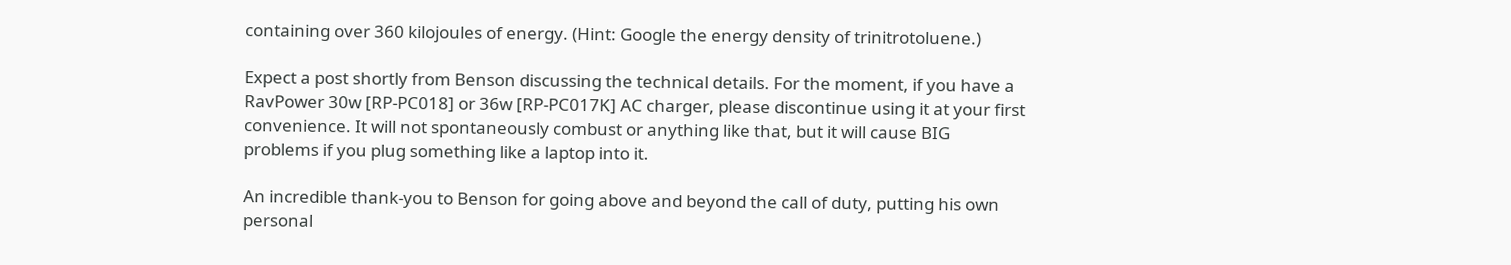containing over 360 kilojoules of energy. (Hint: Google the energy density of trinitrotoluene.)

Expect a post shortly from Benson discussing the technical details. For the moment, if you have a RavPower 30w [RP-PC018] or 36w [RP-PC017K] AC charger, please discontinue using it at your first convenience. It will not spontaneously combust or anything like that, but it will cause BIG problems if you plug something like a laptop into it.

An incredible thank-you to Benson for going above and beyond the call of duty, putting his own personal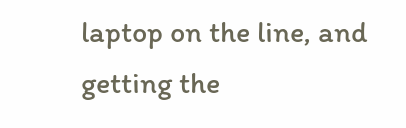laptop on the line, and getting the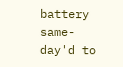battery same-day'd to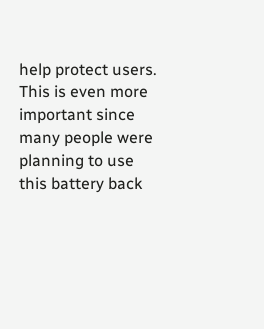help protect users. This is even more important since many people were planning to use this battery back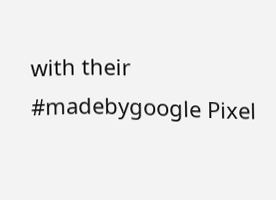with their #madebygoogle Pixel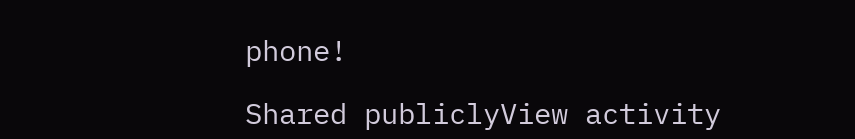phone!

Shared publiclyView activity